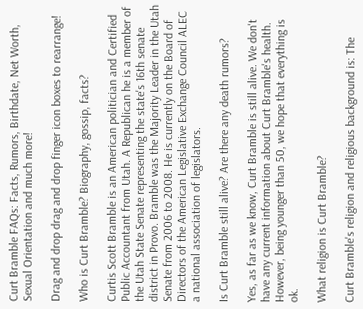Curt Bramble FAQs: Facts, Rumors, Birthdate, Net Worth, Sexual Orientation and much more!

Drag and drop drag and drop finger icon boxes to rearrange!

Who is Curt Bramble? Biography, gossip, facts?

Curtis Scott Bramble is an American politician and Certified Public Accountant from Utah. A Republican he is a member of the Utah State Senate representing the state's 16th senate district in Provo. Bramble was the Majority Leader in the Utah Senate from 2006 to 2008. He is currently on the Board of Directors of the American Legislative Exchange Council ALEC a national association of legislators.

Is Curt Bramble still alive? Are there any death rumors?

Yes, as far as we know, Curt Bramble is still alive. We don't have any current information about Curt Bramble's health. However, being younger than 50, we hope that everything is ok.

What religion is Curt Bramble?

Curt Bramble's religion and religious background is: The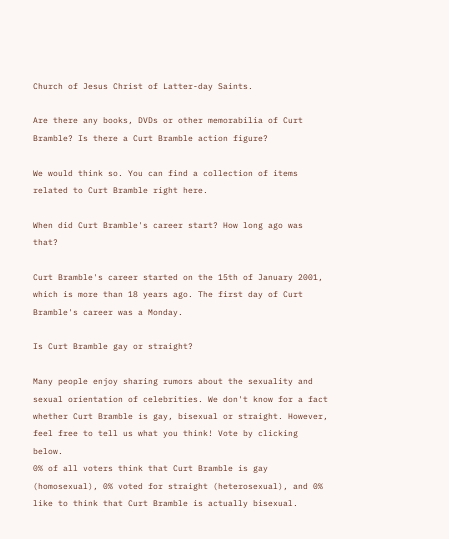Church of Jesus Christ of Latter-day Saints.

Are there any books, DVDs or other memorabilia of Curt Bramble? Is there a Curt Bramble action figure?

We would think so. You can find a collection of items related to Curt Bramble right here.

When did Curt Bramble's career start? How long ago was that?

Curt Bramble's career started on the 15th of January 2001, which is more than 18 years ago. The first day of Curt Bramble's career was a Monday.

Is Curt Bramble gay or straight?

Many people enjoy sharing rumors about the sexuality and sexual orientation of celebrities. We don't know for a fact whether Curt Bramble is gay, bisexual or straight. However, feel free to tell us what you think! Vote by clicking below.
0% of all voters think that Curt Bramble is gay (homosexual), 0% voted for straight (heterosexual), and 0% like to think that Curt Bramble is actually bisexual.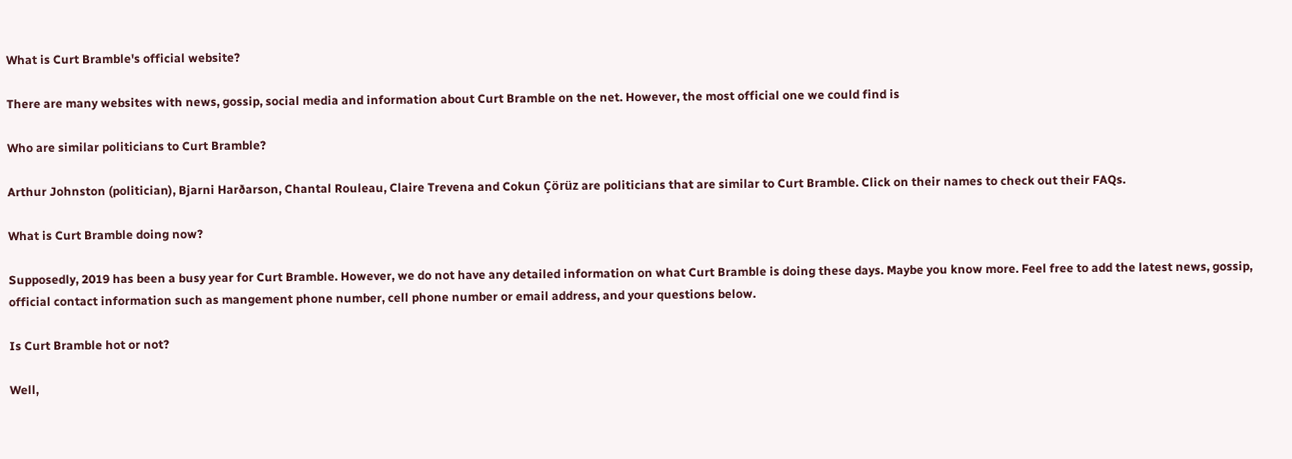What is Curt Bramble's official website?

There are many websites with news, gossip, social media and information about Curt Bramble on the net. However, the most official one we could find is

Who are similar politicians to Curt Bramble?

Arthur Johnston (politician), Bjarni Harðarson, Chantal Rouleau, Claire Trevena and Cokun Çörüz are politicians that are similar to Curt Bramble. Click on their names to check out their FAQs.

What is Curt Bramble doing now?

Supposedly, 2019 has been a busy year for Curt Bramble. However, we do not have any detailed information on what Curt Bramble is doing these days. Maybe you know more. Feel free to add the latest news, gossip, official contact information such as mangement phone number, cell phone number or email address, and your questions below.

Is Curt Bramble hot or not?

Well,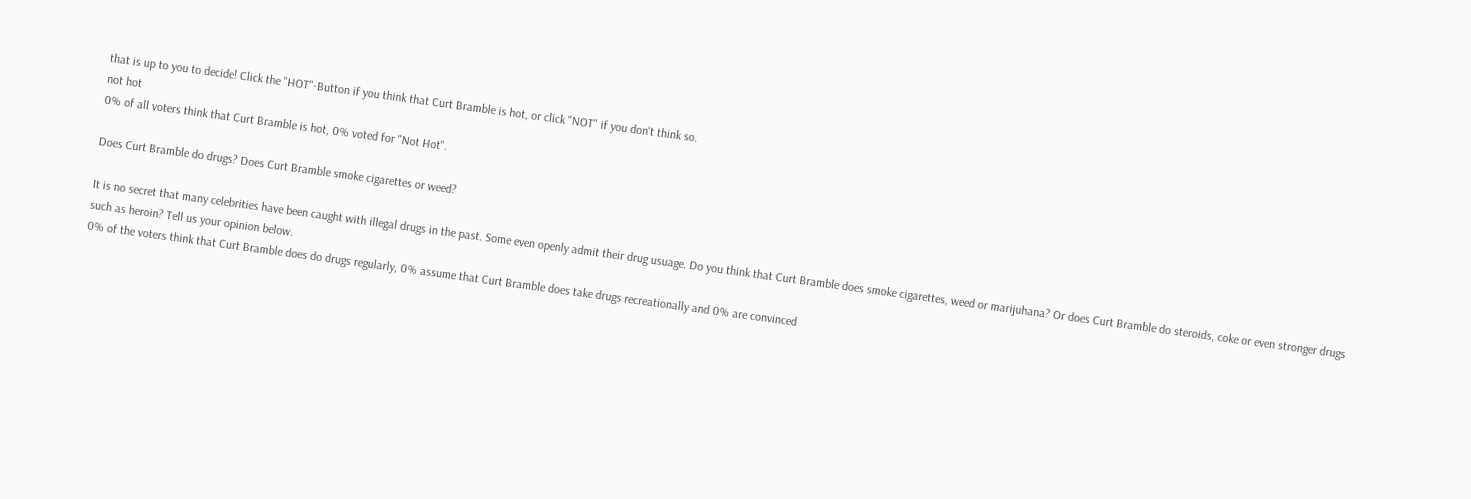that is up to you to decide! Click the "HOT"-Button if you think that Curt Bramble is hot, or click "NOT" if you don't think so.
not hot
0% of all voters think that Curt Bramble is hot, 0% voted for "Not Hot".

Does Curt Bramble do drugs? Does Curt Bramble smoke cigarettes or weed?

It is no secret that many celebrities have been caught with illegal drugs in the past. Some even openly admit their drug usuage. Do you think that Curt Bramble does smoke cigarettes, weed or marijuhana? Or does Curt Bramble do steroids, coke or even stronger drugs such as heroin? Tell us your opinion below.
0% of the voters think that Curt Bramble does do drugs regularly, 0% assume that Curt Bramble does take drugs recreationally and 0% are convinced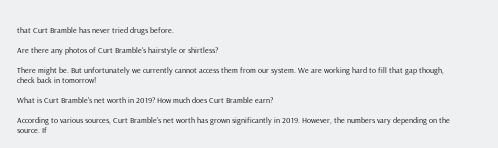that Curt Bramble has never tried drugs before.

Are there any photos of Curt Bramble's hairstyle or shirtless?

There might be. But unfortunately we currently cannot access them from our system. We are working hard to fill that gap though, check back in tomorrow!

What is Curt Bramble's net worth in 2019? How much does Curt Bramble earn?

According to various sources, Curt Bramble's net worth has grown significantly in 2019. However, the numbers vary depending on the source. If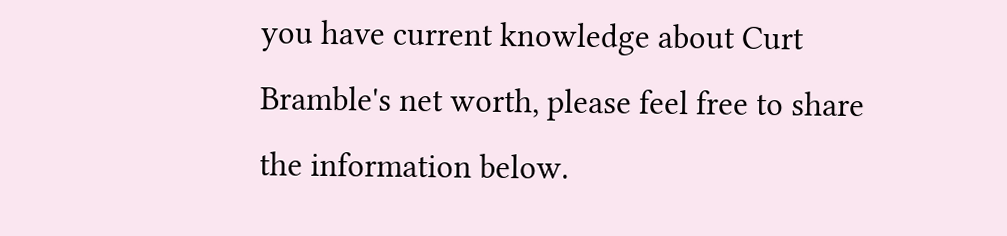you have current knowledge about Curt Bramble's net worth, please feel free to share the information below.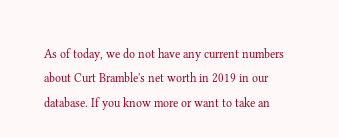As of today, we do not have any current numbers about Curt Bramble's net worth in 2019 in our database. If you know more or want to take an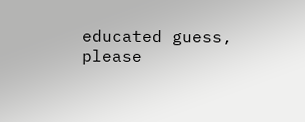educated guess, please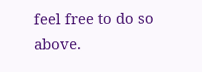feel free to do so above.